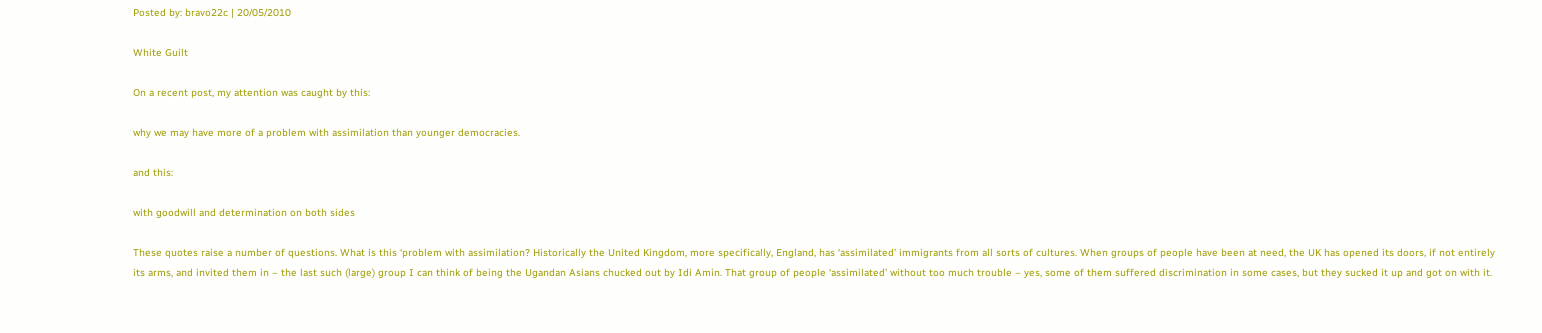Posted by: bravo22c | 20/05/2010

White Guilt

On a recent post, my attention was caught by this:

why we may have more of a problem with assimilation than younger democracies.

and this:

with goodwill and determination on both sides

These quotes raise a number of questions. What is this ‘problem with assimilation? Historically the United Kingdom, more specifically, England, has ‘assimilated’ immigrants from all sorts of cultures. When groups of people have been at need, the UK has opened its doors, if not entirely its arms, and invited them in – the last such (large) group I can think of being the Ugandan Asians chucked out by Idi Amin. That group of people ‘assimilated’ without too much trouble – yes, some of them suffered discrimination in some cases, but they sucked it up and got on with it.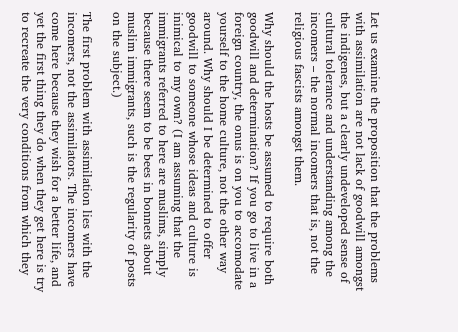Let us examine the proposition that the problems with assimilation are not lack of goodwill amongst the indigenes, but a clearly undeveloped sense of cultural tolerance and understanding among the incomers – the normal incomers that is, not the religious fascists amongst them.

Why should the hosts be assumed to require both goodwill and determination? If you go to live in a foreign country, the onus is on you to accomodate yourself to the home culture, not the other way around. Why should I be determined to offer goodwill to someone whose ideas and culture is inimical to my own? (I am assuming that the immigrants referred to here are muslims, simply because there seem to be bees in bonnets about muslim immigrants, such is the regularity of posts on the subject.)

The first problem with assimilation lies with the incomers, not the assimilators. The incomers have come here because they wish for a better life, and yet the first thing they do when they get here is try to recreate the very conditions from which they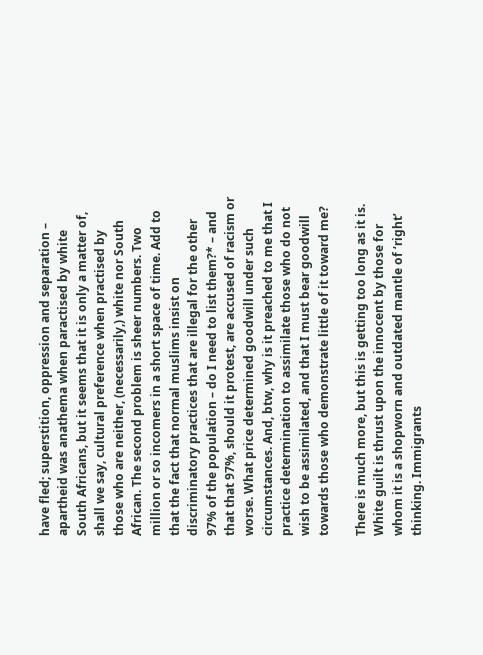have fled; superstition, oppression and separation – apartheid was anathema when paractised by white South Africans, but it seems that it is only a matter of, shall we say, cultural preference when practised by those who are neither, (necessarily,) white nor South African. The second problem is sheer numbers. Two million or so incomers in a short space of time. Add to that the fact that normal muslims insist on discriminatory practices that are illegal for the other 97% of the population – do I need to list them?* – and that that 97%, should it protest, are accused of racism or worse. What price determined goodwill under such circumstances. And, btw, why is it preached to me that I practice determination to assimilate those who do not wish to be assimilated, and that I must bear goodwill towards those who demonstrate little of it toward me?

There is much more, but this is getting too long as it is. White guilt is thrust upon the innocent by those for whom it is a shopworn and outdated mantle of ‘right’ thinking. Immigrants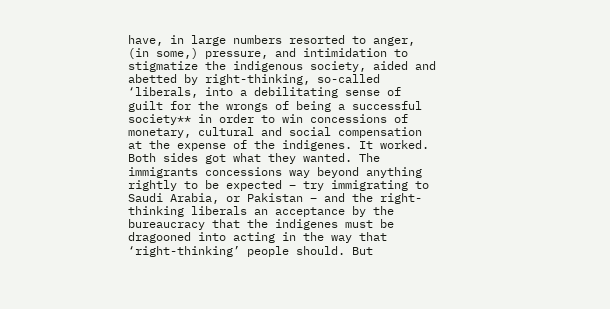have, in large numbers resorted to anger, (in some,) pressure, and intimidation to stigmatize the indigenous society, aided and abetted by right-thinking, so-called ‘liberals, into a debilitating sense of guilt for the wrongs of being a successful society** in order to win concessions of monetary, cultural and social compensation at the expense of the indigenes. It worked. Both sides got what they wanted. The immigrants concessions way beyond anything rightly to be expected – try immigrating to Saudi Arabia, or Pakistan – and the right-thinking liberals an acceptance by the bureaucracy that the indigenes must be dragooned into acting in the way that ‘right-thinking’ people should. But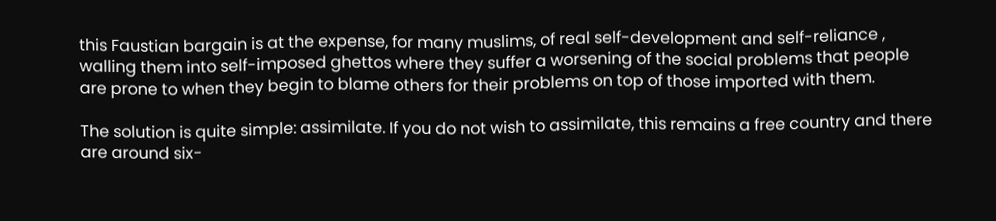this Faustian bargain is at the expense, for many muslims, of real self-development and self-reliance , walling them into self-imposed ghettos where they suffer a worsening of the social problems that people are prone to when they begin to blame others for their problems on top of those imported with them.

The solution is quite simple: assimilate. If you do not wish to assimilate, this remains a free country and there are around six-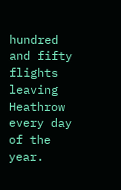hundred and fifty flights leaving Heathrow every day of the year.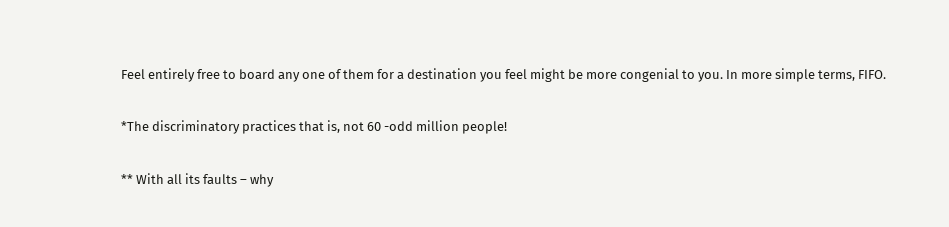Feel entirely free to board any one of them for a destination you feel might be more congenial to you. In more simple terms, FIFO.

*The discriminatory practices that is, not 60 -odd million people!

** With all its faults – why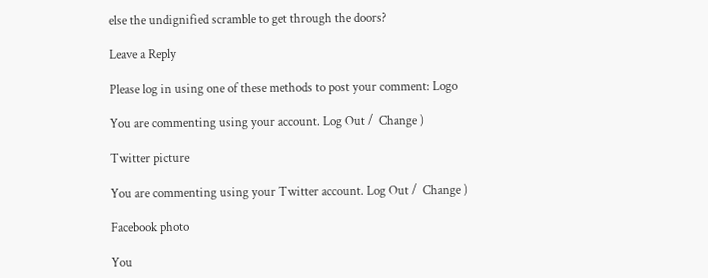else the undignified scramble to get through the doors?

Leave a Reply

Please log in using one of these methods to post your comment: Logo

You are commenting using your account. Log Out /  Change )

Twitter picture

You are commenting using your Twitter account. Log Out /  Change )

Facebook photo

You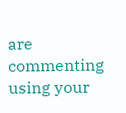are commenting using your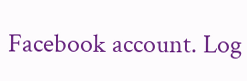Facebook account. Log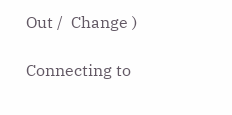Out /  Change )

Connecting to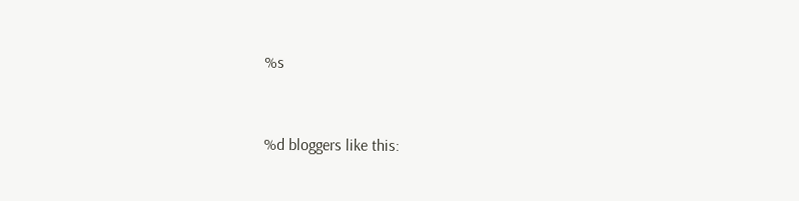%s


%d bloggers like this: